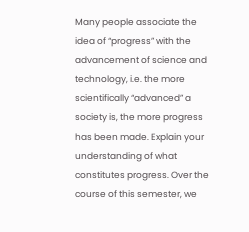Many people associate the idea of “progress” with the advancement of science and technology, i.e. the more scientifically “advanced” a society is, the more progress has been made. Explain your understanding of what constitutes progress. Over the course of this semester, we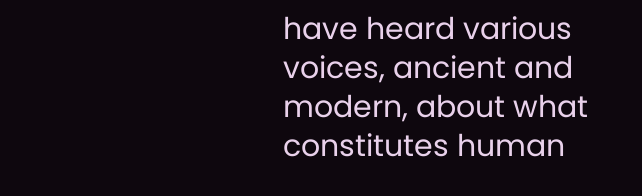have heard various voices, ancient and modern, about what constitutes human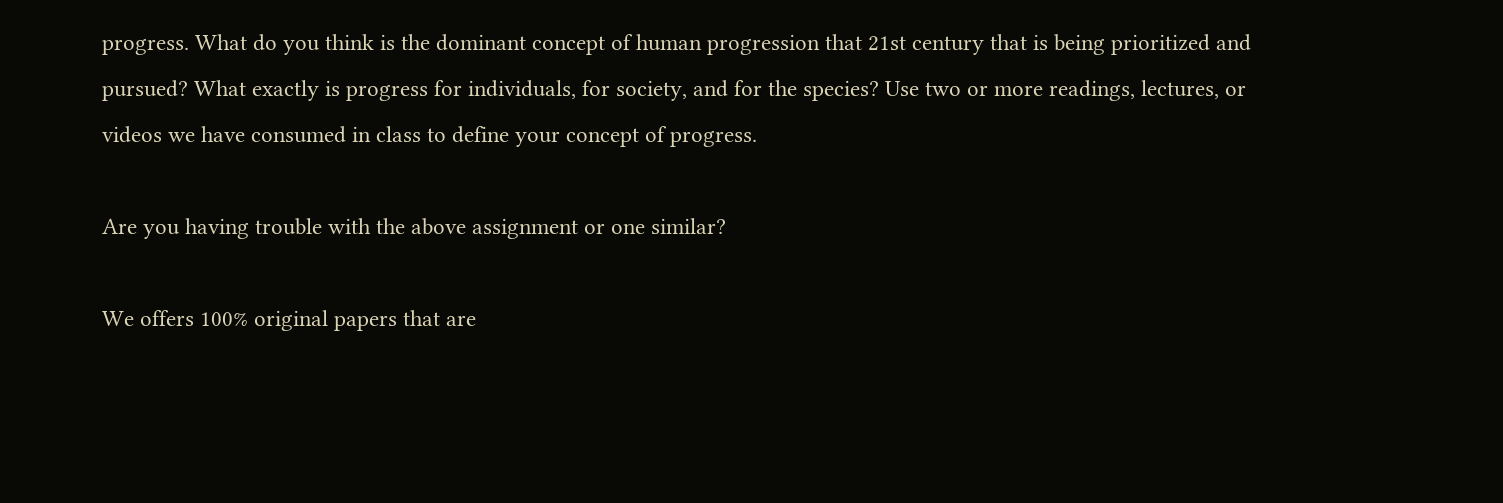progress. What do you think is the dominant concept of human progression that 21st century that is being prioritized and pursued? What exactly is progress for individuals, for society, and for the species? Use two or more readings, lectures, or videos we have consumed in class to define your concept of progress.

Are you having trouble with the above assignment or one similar?

We offers 100% original papers that are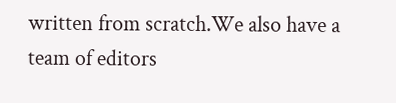written from scratch.We also have a team of editors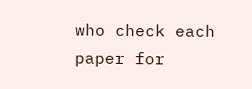who check each paper for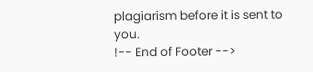plagiarism before it is sent to you.
!-- End of Footer -->